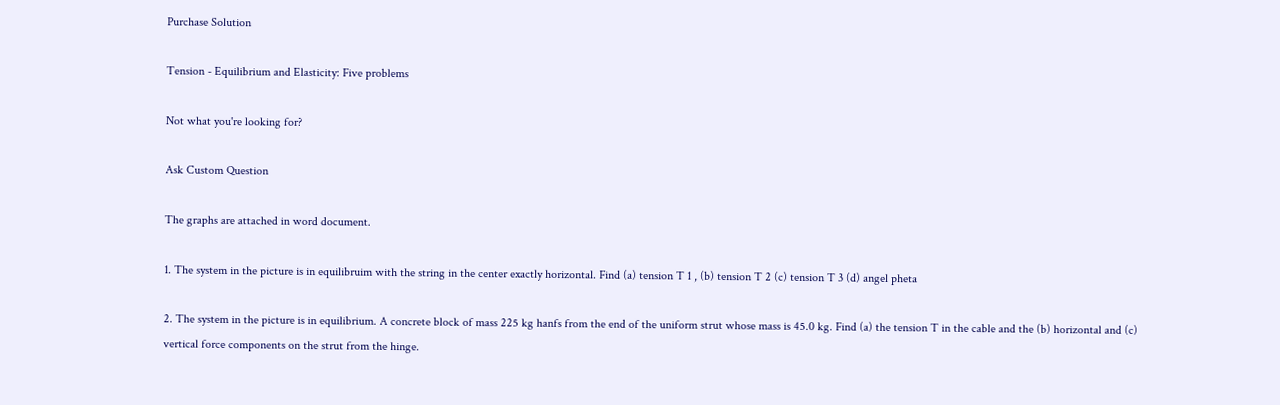Purchase Solution

Tension - Equilibrium and Elasticity: Five problems

Not what you're looking for?

Ask Custom Question

The graphs are attached in word document.

1. The system in the picture is in equilibruim with the string in the center exactly horizontal. Find (a) tension T 1 , (b) tension T 2 (c) tension T 3 (d) angel pheta

2. The system in the picture is in equilibrium. A concrete block of mass 225 kg hanfs from the end of the uniform strut whose mass is 45.0 kg. Find (a) the tension T in the cable and the (b) horizontal and (c) vertical force components on the strut from the hinge.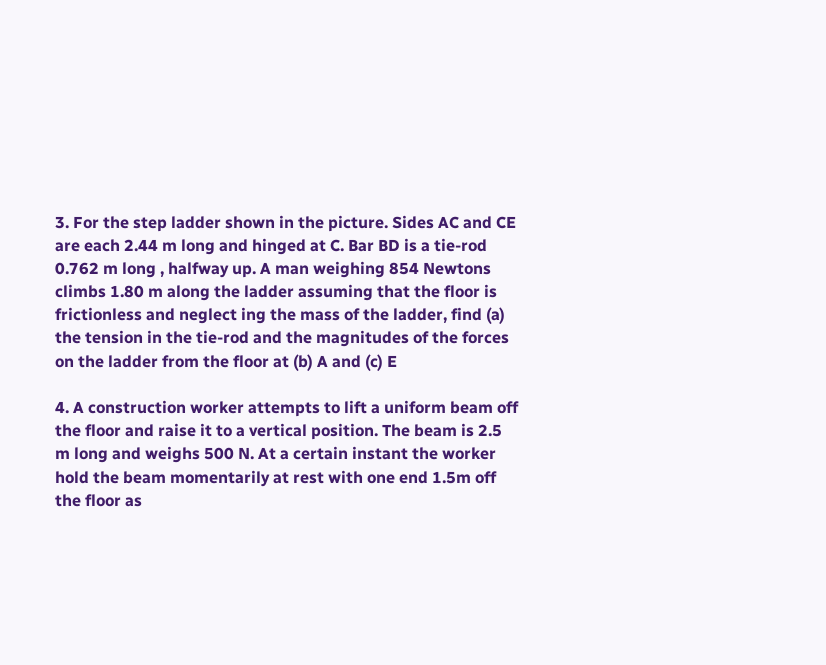3. For the step ladder shown in the picture. Sides AC and CE are each 2.44 m long and hinged at C. Bar BD is a tie-rod 0.762 m long , halfway up. A man weighing 854 Newtons climbs 1.80 m along the ladder assuming that the floor is frictionless and neglect ing the mass of the ladder, find (a) the tension in the tie-rod and the magnitudes of the forces on the ladder from the floor at (b) A and (c) E

4. A construction worker attempts to lift a uniform beam off the floor and raise it to a vertical position. The beam is 2.5 m long and weighs 500 N. At a certain instant the worker hold the beam momentarily at rest with one end 1.5m off the floor as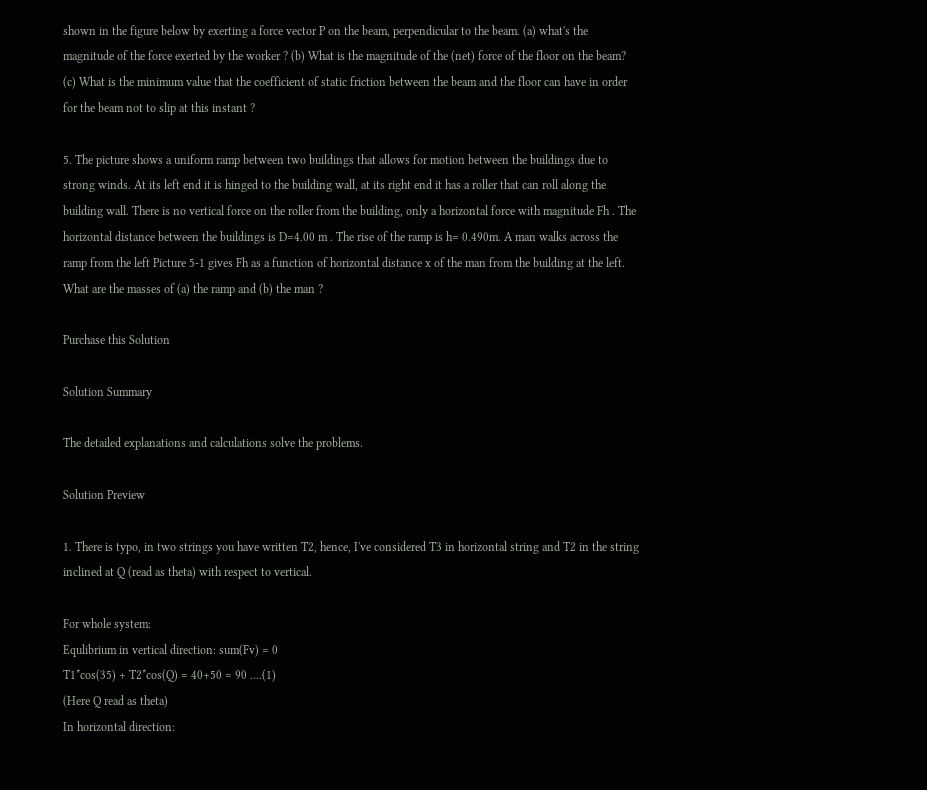shown in the figure below by exerting a force vector P on the beam, perpendicular to the beam. (a) what's the magnitude of the force exerted by the worker ? (b) What is the magnitude of the (net) force of the floor on the beam? (c) What is the minimum value that the coefficient of static friction between the beam and the floor can have in order for the beam not to slip at this instant ?

5. The picture shows a uniform ramp between two buildings that allows for motion between the buildings due to strong winds. At its left end it is hinged to the building wall, at its right end it has a roller that can roll along the building wall. There is no vertical force on the roller from the building, only a horizontal force with magnitude Fh . The horizontal distance between the buildings is D=4.00 m . The rise of the ramp is h= 0.490m. A man walks across the ramp from the left Picture 5-1 gives Fh as a function of horizontal distance x of the man from the building at the left. What are the masses of (a) the ramp and (b) the man ?

Purchase this Solution

Solution Summary

The detailed explanations and calculations solve the problems.

Solution Preview

1. There is typo, in two strings you have written T2, hence, I've considered T3 in horizontal string and T2 in the string inclined at Q (read as theta) with respect to vertical.

For whole system:
Equlibrium in vertical direction: sum(Fv) = 0
T1*cos(35) + T2*cos(Q) = 40+50 = 90 ....(1)
(Here Q read as theta)
In horizontal direction: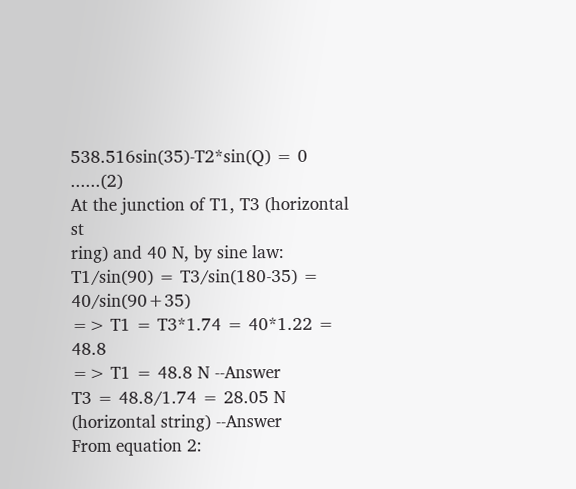538.516sin(35)-T2*sin(Q) = 0 ......(2)
At the junction of T1, T3 (horizontal st
ring) and 40 N, by sine law:
T1/sin(90) = T3/sin(180-35) = 40/sin(90+35)
=> T1 = T3*1.74 = 40*1.22 = 48.8
=> T1 = 48.8 N --Answer
T3 = 48.8/1.74 = 28.05 N (horizontal string) --Answer
From equation 2: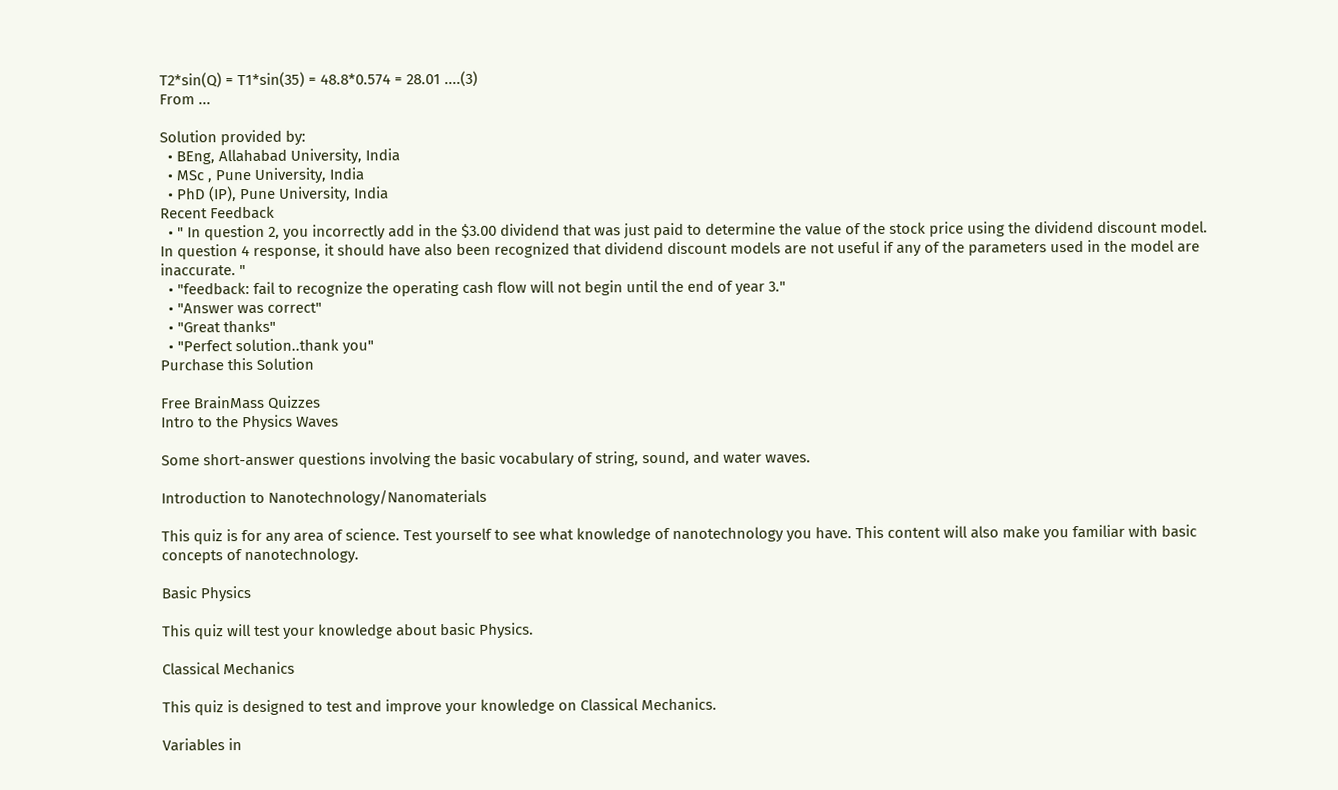T2*sin(Q) = T1*sin(35) = 48.8*0.574 = 28.01 ....(3)
From ...

Solution provided by:
  • BEng, Allahabad University, India
  • MSc , Pune University, India
  • PhD (IP), Pune University, India
Recent Feedback
  • " In question 2, you incorrectly add in the $3.00 dividend that was just paid to determine the value of the stock price using the dividend discount model. In question 4 response, it should have also been recognized that dividend discount models are not useful if any of the parameters used in the model are inaccurate. "
  • "feedback: fail to recognize the operating cash flow will not begin until the end of year 3."
  • "Answer was correct"
  • "Great thanks"
  • "Perfect solution..thank you"
Purchase this Solution

Free BrainMass Quizzes
Intro to the Physics Waves

Some short-answer questions involving the basic vocabulary of string, sound, and water waves.

Introduction to Nanotechnology/Nanomaterials

This quiz is for any area of science. Test yourself to see what knowledge of nanotechnology you have. This content will also make you familiar with basic concepts of nanotechnology.

Basic Physics

This quiz will test your knowledge about basic Physics.

Classical Mechanics

This quiz is designed to test and improve your knowledge on Classical Mechanics.

Variables in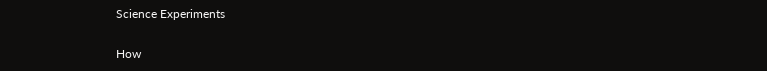Science Experiments

How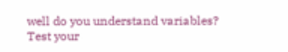well do you understand variables? Test your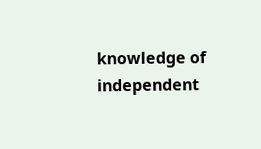knowledge of independent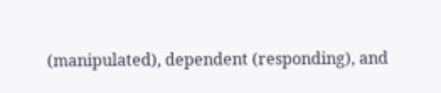(manipulated), dependent (responding), and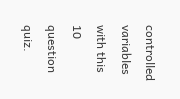controlled variables with this 10 question quiz.